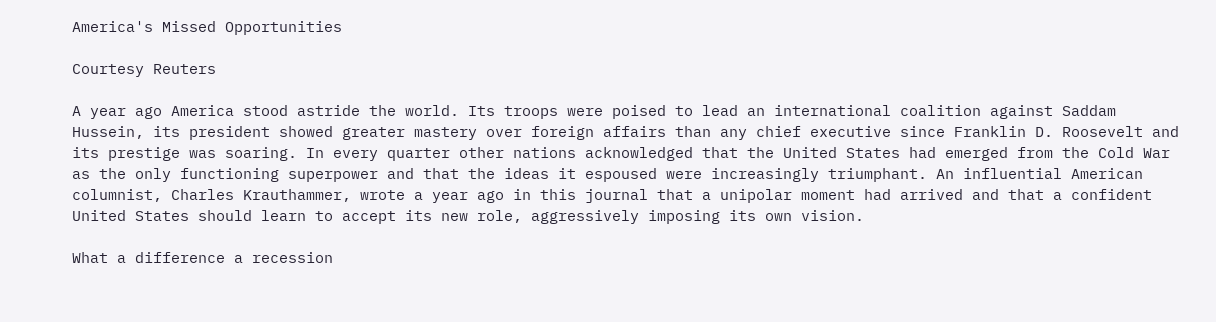America's Missed Opportunities

Courtesy Reuters

A year ago America stood astride the world. Its troops were poised to lead an international coalition against Saddam Hussein, its president showed greater mastery over foreign affairs than any chief executive since Franklin D. Roosevelt and its prestige was soaring. In every quarter other nations acknowledged that the United States had emerged from the Cold War as the only functioning superpower and that the ideas it espoused were increasingly triumphant. An influential American columnist, Charles Krauthammer, wrote a year ago in this journal that a unipolar moment had arrived and that a confident United States should learn to accept its new role, aggressively imposing its own vision.

What a difference a recession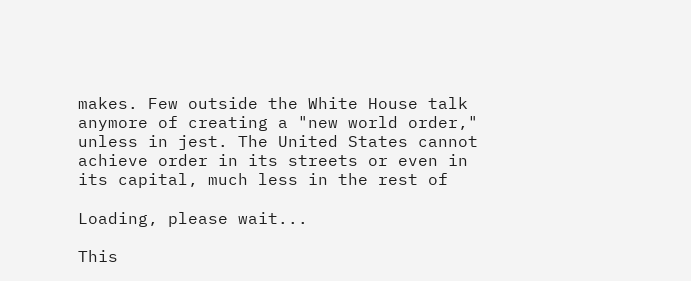makes. Few outside the White House talk anymore of creating a "new world order," unless in jest. The United States cannot achieve order in its streets or even in its capital, much less in the rest of

Loading, please wait...

This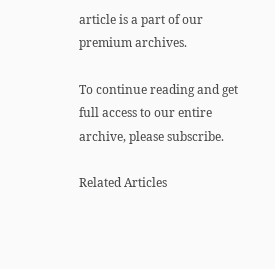article is a part of our premium archives.

To continue reading and get full access to our entire archive, please subscribe.

Related Articles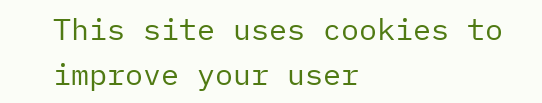This site uses cookies to improve your user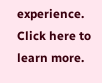experience. Click here to learn more.